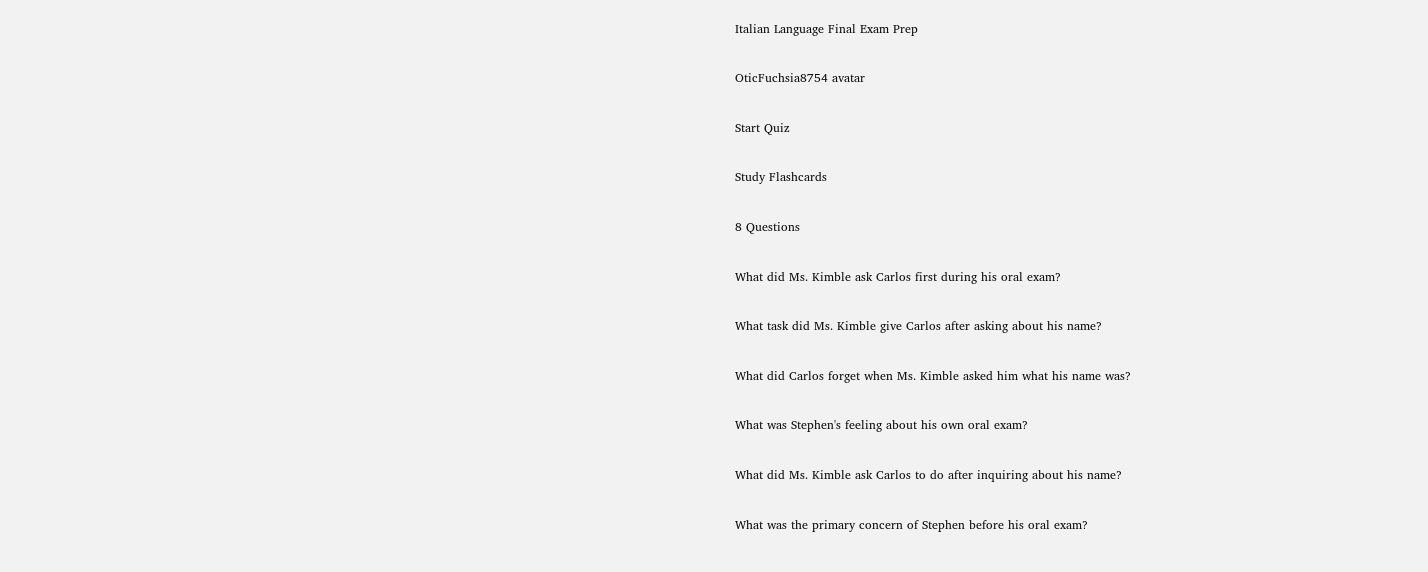Italian Language Final Exam Prep

OticFuchsia8754 avatar

Start Quiz

Study Flashcards

8 Questions

What did Ms. Kimble ask Carlos first during his oral exam?

What task did Ms. Kimble give Carlos after asking about his name?

What did Carlos forget when Ms. Kimble asked him what his name was?

What was Stephen's feeling about his own oral exam?

What did Ms. Kimble ask Carlos to do after inquiring about his name?

What was the primary concern of Stephen before his oral exam?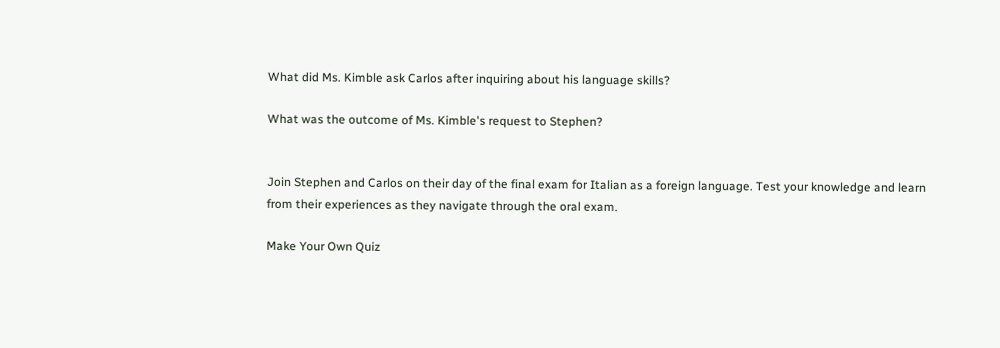What did Ms. Kimble ask Carlos after inquiring about his language skills?

What was the outcome of Ms. Kimble's request to Stephen?


Join Stephen and Carlos on their day of the final exam for Italian as a foreign language. Test your knowledge and learn from their experiences as they navigate through the oral exam.

Make Your Own Quiz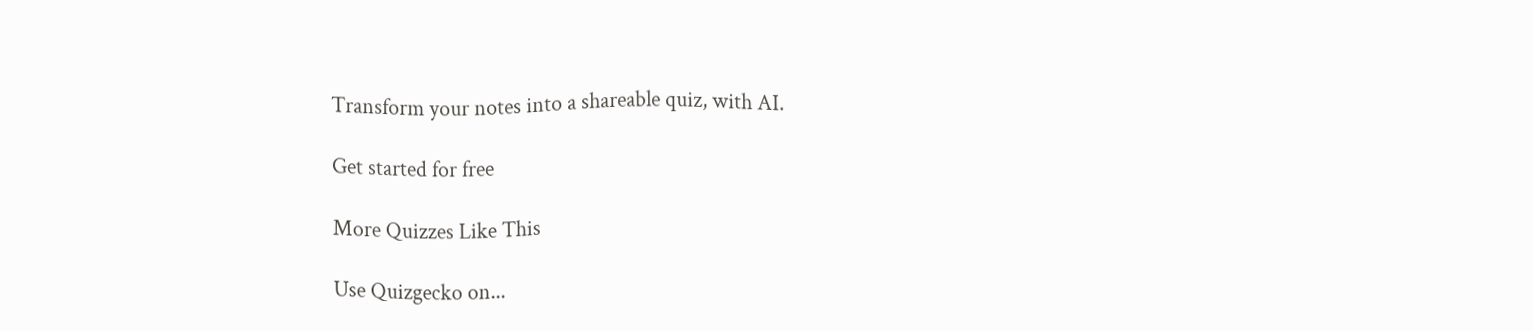Transform your notes into a shareable quiz, with AI.

Get started for free

More Quizzes Like This

Use Quizgecko on...